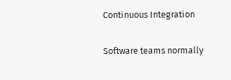Continuous Integration

Software teams normally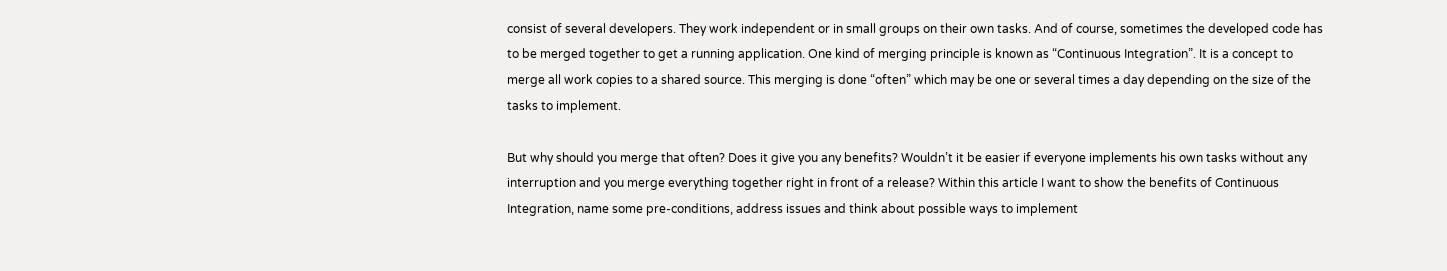consist of several developers. They work independent or in small groups on their own tasks. And of course, sometimes the developed code has to be merged together to get a running application. One kind of merging principle is known as “Continuous Integration”. It is a concept to merge all work copies to a shared source. This merging is done “often” which may be one or several times a day depending on the size of the tasks to implement.

But why should you merge that often? Does it give you any benefits? Wouldn’t it be easier if everyone implements his own tasks without any interruption and you merge everything together right in front of a release? Within this article I want to show the benefits of Continuous Integration, name some pre-conditions, address issues and think about possible ways to implement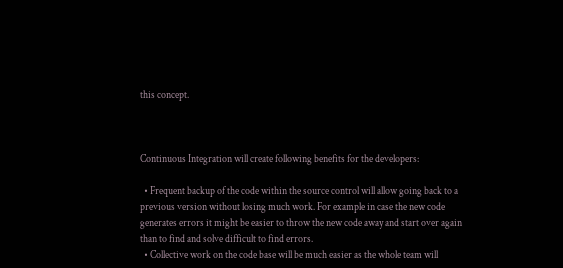this concept.



Continuous Integration will create following benefits for the developers:

  • Frequent backup of the code within the source control will allow going back to a previous version without losing much work. For example in case the new code generates errors it might be easier to throw the new code away and start over again than to find and solve difficult to find errors.
  • Collective work on the code base will be much easier as the whole team will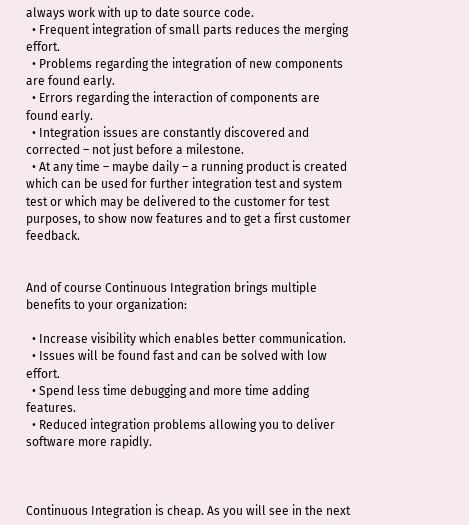always work with up to date source code.
  • Frequent integration of small parts reduces the merging effort.
  • Problems regarding the integration of new components are found early.
  • Errors regarding the interaction of components are found early.
  • Integration issues are constantly discovered and corrected – not just before a milestone.
  • At any time – maybe daily – a running product is created which can be used for further integration test and system test or which may be delivered to the customer for test purposes, to show now features and to get a first customer feedback.


And of course Continuous Integration brings multiple benefits to your organization:

  • Increase visibility which enables better communication.
  • Issues will be found fast and can be solved with low effort.
  • Spend less time debugging and more time adding features.
  • Reduced integration problems allowing you to deliver software more rapidly.



Continuous Integration is cheap. As you will see in the next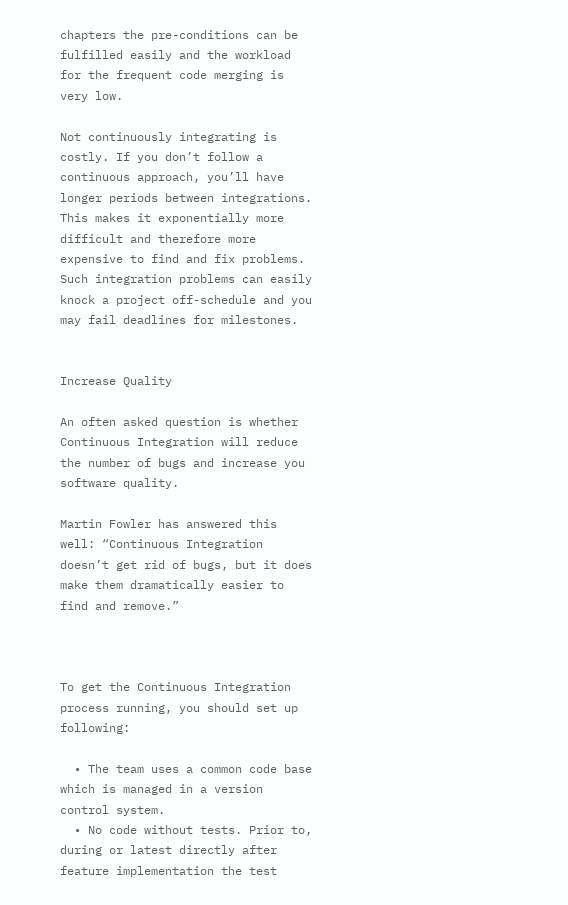chapters the pre-conditions can be fulfilled easily and the workload for the frequent code merging is very low.

Not continuously integrating is costly. If you don’t follow a continuous approach, you’ll have longer periods between integrations. This makes it exponentially more difficult and therefore more expensive to find and fix problems. Such integration problems can easily knock a project off-schedule and you may fail deadlines for milestones.


Increase Quality

An often asked question is whether Continuous Integration will reduce the number of bugs and increase you software quality.

Martin Fowler has answered this well: “Continuous Integration doesn’t get rid of bugs, but it does make them dramatically easier to find and remove.”



To get the Continuous Integration process running, you should set up following:

  • The team uses a common code base which is managed in a version control system.
  • No code without tests. Prior to, during or latest directly after feature implementation the test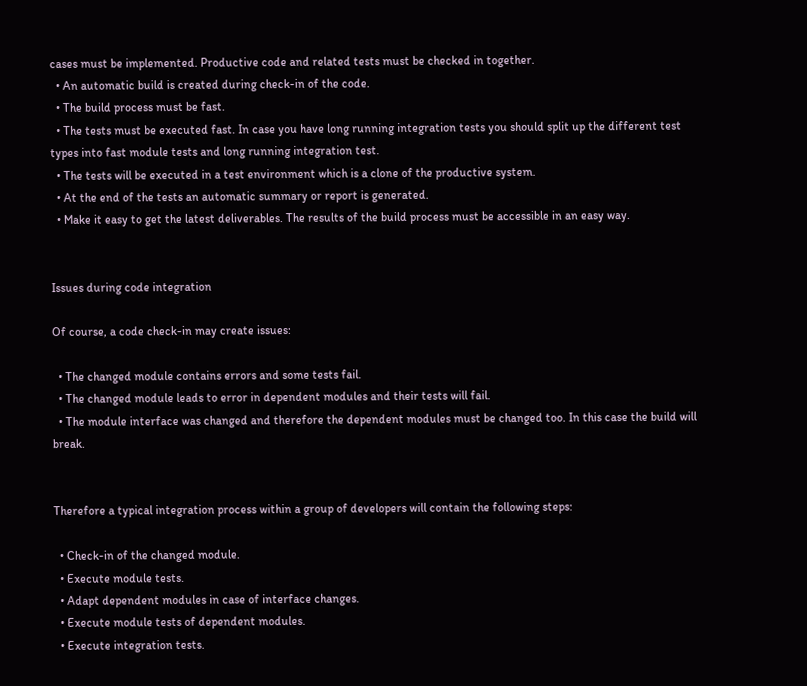cases must be implemented. Productive code and related tests must be checked in together.
  • An automatic build is created during check-in of the code.
  • The build process must be fast.
  • The tests must be executed fast. In case you have long running integration tests you should split up the different test types into fast module tests and long running integration test.
  • The tests will be executed in a test environment which is a clone of the productive system.
  • At the end of the tests an automatic summary or report is generated.
  • Make it easy to get the latest deliverables. The results of the build process must be accessible in an easy way.


Issues during code integration

Of course, a code check-in may create issues:

  • The changed module contains errors and some tests fail.
  • The changed module leads to error in dependent modules and their tests will fail.
  • The module interface was changed and therefore the dependent modules must be changed too. In this case the build will break.


Therefore a typical integration process within a group of developers will contain the following steps:

  • Check-in of the changed module.
  • Execute module tests.
  • Adapt dependent modules in case of interface changes.
  • Execute module tests of dependent modules.
  • Execute integration tests.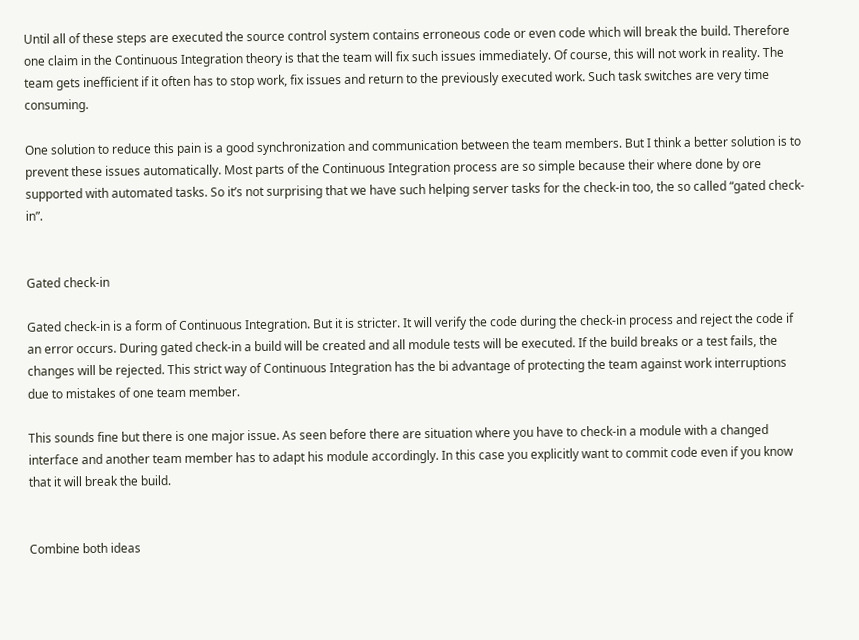Until all of these steps are executed the source control system contains erroneous code or even code which will break the build. Therefore one claim in the Continuous Integration theory is that the team will fix such issues immediately. Of course, this will not work in reality. The team gets inefficient if it often has to stop work, fix issues and return to the previously executed work. Such task switches are very time consuming.

One solution to reduce this pain is a good synchronization and communication between the team members. But I think a better solution is to prevent these issues automatically. Most parts of the Continuous Integration process are so simple because their where done by ore supported with automated tasks. So it’s not surprising that we have such helping server tasks for the check-in too, the so called “gated check-in”.


Gated check-in

Gated check-in is a form of Continuous Integration. But it is stricter. It will verify the code during the check-in process and reject the code if an error occurs. During gated check-in a build will be created and all module tests will be executed. If the build breaks or a test fails, the changes will be rejected. This strict way of Continuous Integration has the bi advantage of protecting the team against work interruptions due to mistakes of one team member.

This sounds fine but there is one major issue. As seen before there are situation where you have to check-in a module with a changed interface and another team member has to adapt his module accordingly. In this case you explicitly want to commit code even if you know that it will break the build.


Combine both ideas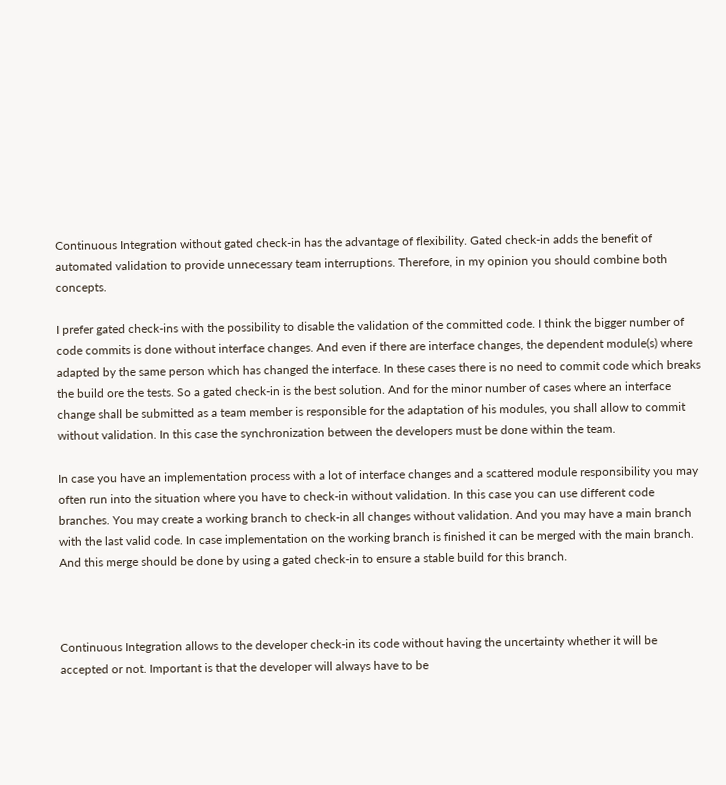Continuous Integration without gated check-in has the advantage of flexibility. Gated check-in adds the benefit of automated validation to provide unnecessary team interruptions. Therefore, in my opinion you should combine both concepts.

I prefer gated check-ins with the possibility to disable the validation of the committed code. I think the bigger number of code commits is done without interface changes. And even if there are interface changes, the dependent module(s) where adapted by the same person which has changed the interface. In these cases there is no need to commit code which breaks the build ore the tests. So a gated check-in is the best solution. And for the minor number of cases where an interface change shall be submitted as a team member is responsible for the adaptation of his modules, you shall allow to commit without validation. In this case the synchronization between the developers must be done within the team.

In case you have an implementation process with a lot of interface changes and a scattered module responsibility you may often run into the situation where you have to check-in without validation. In this case you can use different code branches. You may create a working branch to check-in all changes without validation. And you may have a main branch with the last valid code. In case implementation on the working branch is finished it can be merged with the main branch. And this merge should be done by using a gated check-in to ensure a stable build for this branch.



Continuous Integration allows to the developer check-in its code without having the uncertainty whether it will be accepted or not. Important is that the developer will always have to be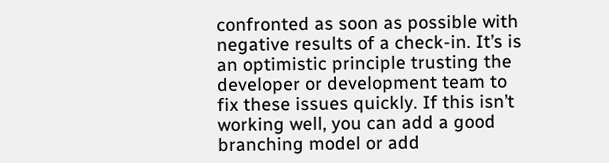confronted as soon as possible with negative results of a check-in. It’s is an optimistic principle trusting the developer or development team to fix these issues quickly. If this isn’t working well, you can add a good branching model or add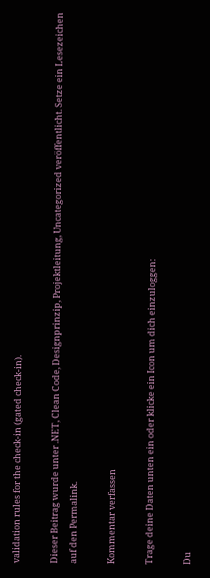validation rules for the check-in (gated check-in).

Dieser Beitrag wurde unter .NET, Clean Code, Designprinzip, Projektleitung, Uncategorized veröffentlicht. Setze ein Lesezeichen auf den Permalink.

Kommentar verfassen

Trage deine Daten unten ein oder klicke ein Icon um dich einzuloggen:

Du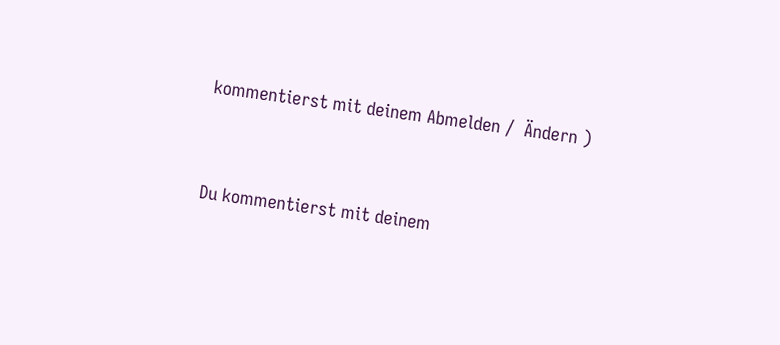kommentierst mit deinem Abmelden /  Ändern )


Du kommentierst mit deinem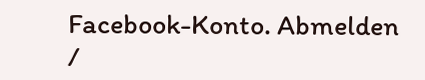Facebook-Konto. Abmelden /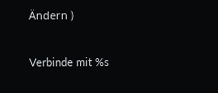Ändern )

Verbinde mit %s